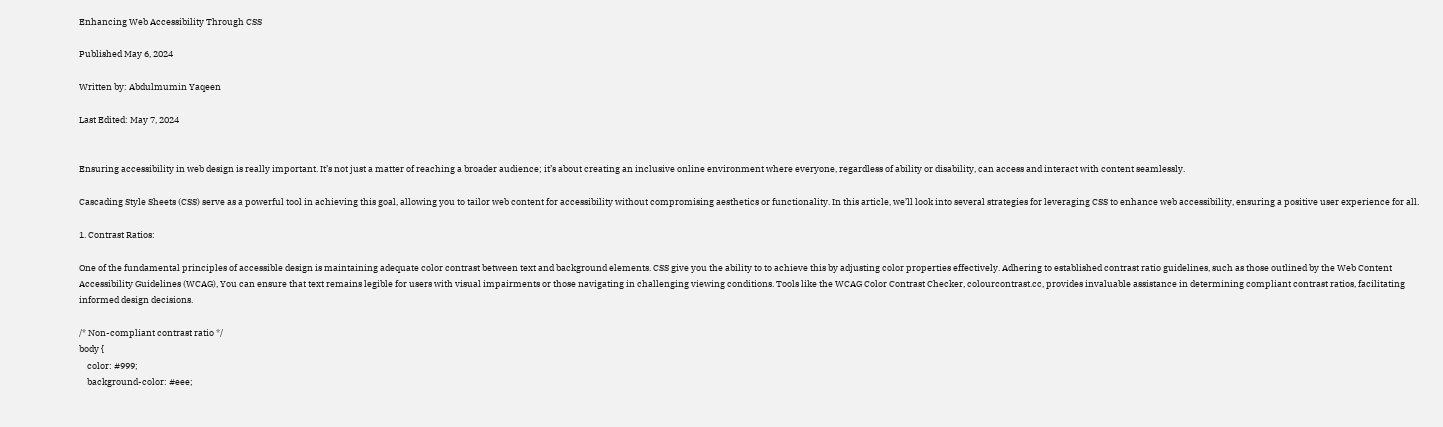Enhancing Web Accessibility Through CSS

Published May 6, 2024

Written by: Abdulmumin Yaqeen

Last Edited: May 7, 2024


Ensuring accessibility in web design is really important. It’s not just a matter of reaching a broader audience; it’s about creating an inclusive online environment where everyone, regardless of ability or disability, can access and interact with content seamlessly.

Cascading Style Sheets (CSS) serve as a powerful tool in achieving this goal, allowing you to tailor web content for accessibility without compromising aesthetics or functionality. In this article, we’ll look into several strategies for leveraging CSS to enhance web accessibility, ensuring a positive user experience for all.

1. Contrast Ratios:

One of the fundamental principles of accessible design is maintaining adequate color contrast between text and background elements. CSS give you the ability to to achieve this by adjusting color properties effectively. Adhering to established contrast ratio guidelines, such as those outlined by the Web Content Accessibility Guidelines (WCAG), You can ensure that text remains legible for users with visual impairments or those navigating in challenging viewing conditions. Tools like the WCAG Color Contrast Checker, colourcontrast.cc, provides invaluable assistance in determining compliant contrast ratios, facilitating informed design decisions.

/* Non-compliant contrast ratio */
body {
    color: #999;
    background-color: #eee;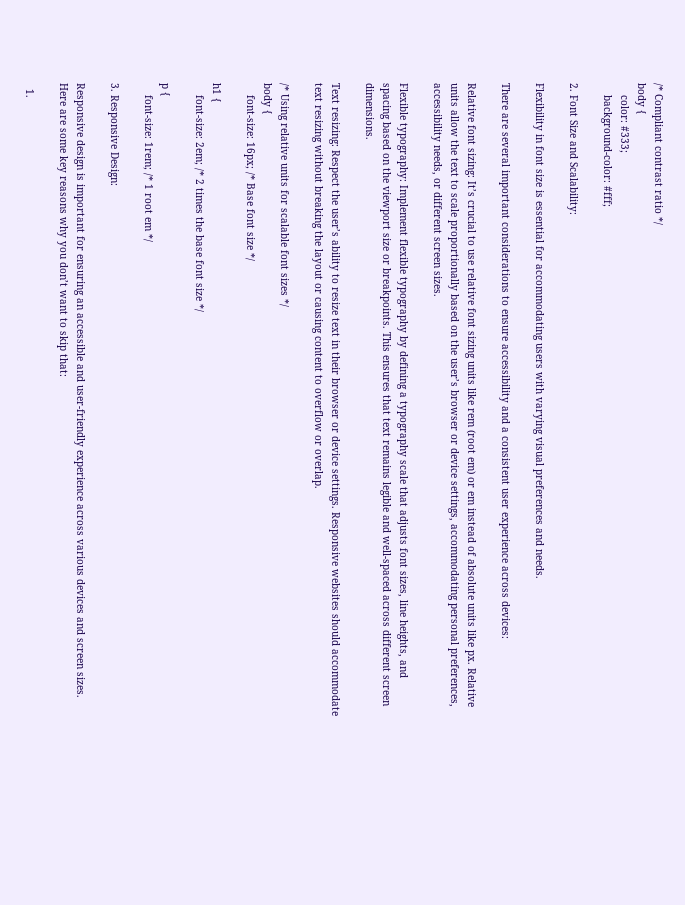/* Compliant contrast ratio */
body {
    color: #333;
    background-color: #fff;

2. Font Size and Scalability:

Flexibility in font size is essential for accommodating users with varying visual preferences and needs.

There are several important considerations to ensure accessibility and a consistent user experience across devices:

Relative font sizing: It’s crucial to use relative font sizing units like rem (root em) or em instead of absolute units like px. Relative units allow the text to scale proportionally based on the user’s browser or device settings, accommodating personal preferences, accessibility needs, or different screen sizes.

Flexible typography: Implement flexible typography by defining a typography scale that adjusts font sizes, line heights, and spacing based on the viewport size or breakpoints. This ensures that text remains legible and well-spaced across different screen dimensions.

Text resizing: Respect the user’s ability to resize text in their browser or device settings. Responsive websites should accommodate text resizing without breaking the layout or causing content to overflow or overlap.

/* Using relative units for scalable font sizes */
body {
    font-size: 16px; /* Base font size */

h1 {
    font-size: 2em; /* 2 times the base font size */

p {
    font-size: 1rem; /* 1 root em */

3. Responsive Design:

Responsive design is important for ensuring an accessible and user-friendly experience across various devices and screen sizes. Here are some key reasons why you don’t want to skip that:

  1.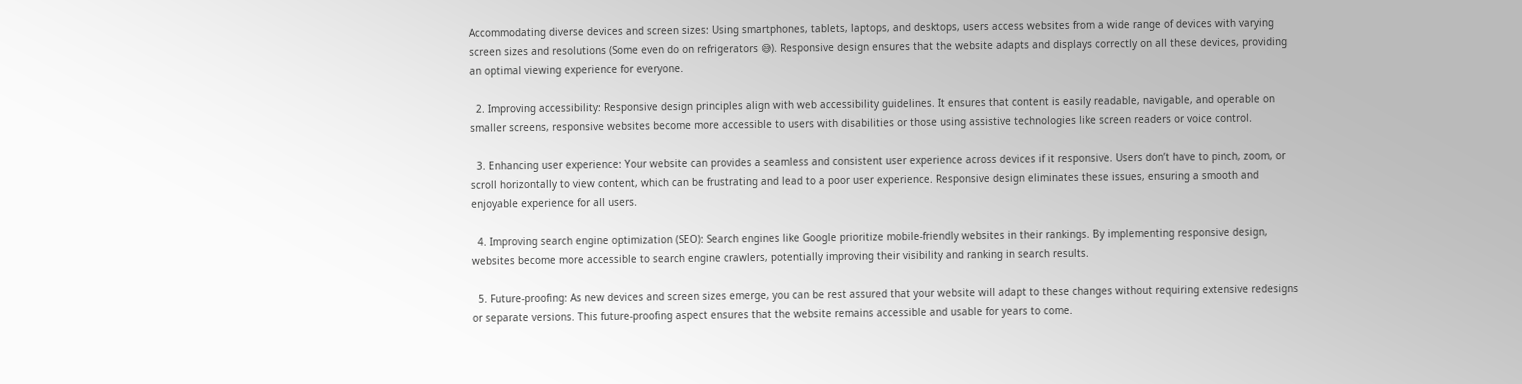Accommodating diverse devices and screen sizes: Using smartphones, tablets, laptops, and desktops, users access websites from a wide range of devices with varying screen sizes and resolutions (Some even do on refrigerators 😅). Responsive design ensures that the website adapts and displays correctly on all these devices, providing an optimal viewing experience for everyone.

  2. Improving accessibility: Responsive design principles align with web accessibility guidelines. It ensures that content is easily readable, navigable, and operable on smaller screens, responsive websites become more accessible to users with disabilities or those using assistive technologies like screen readers or voice control.

  3. Enhancing user experience: Your website can provides a seamless and consistent user experience across devices if it responsive. Users don’t have to pinch, zoom, or scroll horizontally to view content, which can be frustrating and lead to a poor user experience. Responsive design eliminates these issues, ensuring a smooth and enjoyable experience for all users.

  4. Improving search engine optimization (SEO): Search engines like Google prioritize mobile-friendly websites in their rankings. By implementing responsive design, websites become more accessible to search engine crawlers, potentially improving their visibility and ranking in search results.

  5. Future-proofing: As new devices and screen sizes emerge, you can be rest assured that your website will adapt to these changes without requiring extensive redesigns or separate versions. This future-proofing aspect ensures that the website remains accessible and usable for years to come.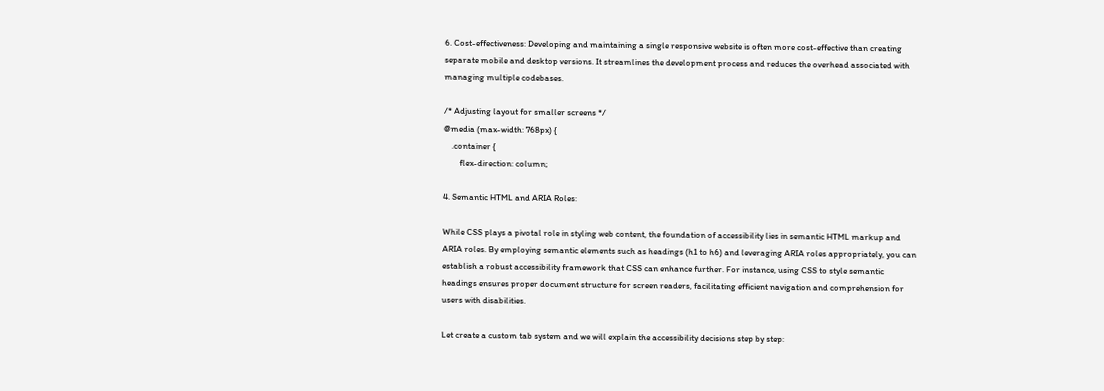6. Cost-effectiveness: Developing and maintaining a single responsive website is often more cost-effective than creating separate mobile and desktop versions. It streamlines the development process and reduces the overhead associated with managing multiple codebases.

/* Adjusting layout for smaller screens */
@media (max-width: 768px) {
    .container {
        flex-direction: column;

4. Semantic HTML and ARIA Roles:

While CSS plays a pivotal role in styling web content, the foundation of accessibility lies in semantic HTML markup and ARIA roles. By employing semantic elements such as headings (h1 to h6) and leveraging ARIA roles appropriately, you can establish a robust accessibility framework that CSS can enhance further. For instance, using CSS to style semantic headings ensures proper document structure for screen readers, facilitating efficient navigation and comprehension for users with disabilities.

Let create a custom tab system and we will explain the accessibility decisions step by step: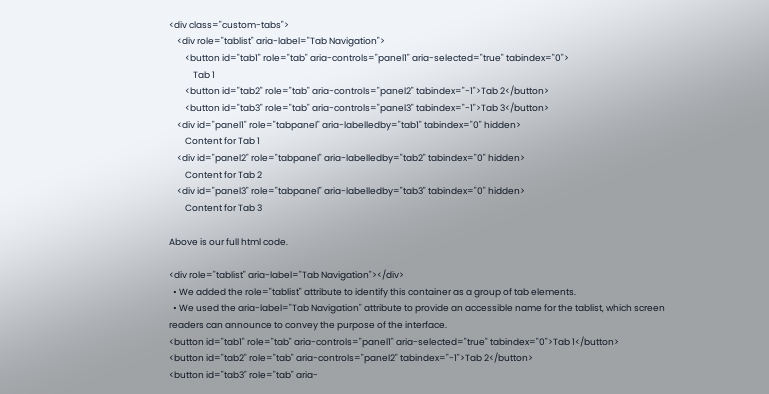<div class="custom-tabs">
    <div role="tablist" aria-label="Tab Navigation">
        <button id="tab1" role="tab" aria-controls="panel1" aria-selected="true" tabindex="0">
            Tab 1
        <button id="tab2" role="tab" aria-controls="panel2" tabindex="-1">Tab 2</button>
        <button id="tab3" role="tab" aria-controls="panel3" tabindex="-1">Tab 3</button>
    <div id="panel1" role="tabpanel" aria-labelledby="tab1" tabindex="0" hidden>
        Content for Tab 1
    <div id="panel2" role="tabpanel" aria-labelledby="tab2" tabindex="0" hidden>
        Content for Tab 2
    <div id="panel3" role="tabpanel" aria-labelledby="tab3" tabindex="0" hidden>
        Content for Tab 3

Above is our full html code.

<div role="tablist" aria-label="Tab Navigation"></div>
  • We added the role="tablist" attribute to identify this container as a group of tab elements.
  • We used the aria-label="Tab Navigation" attribute to provide an accessible name for the tablist, which screen readers can announce to convey the purpose of the interface.
<button id="tab1" role="tab" aria-controls="panel1" aria-selected="true" tabindex="0">Tab 1</button>
<button id="tab2" role="tab" aria-controls="panel2" tabindex="-1">Tab 2</button>
<button id="tab3" role="tab" aria-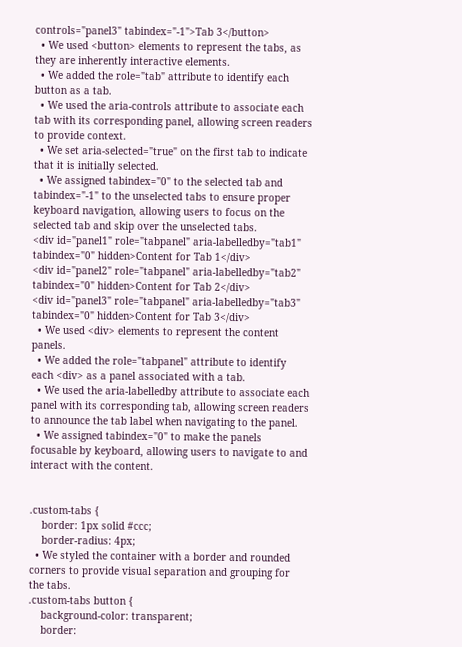controls="panel3" tabindex="-1">Tab 3</button>
  • We used <button> elements to represent the tabs, as they are inherently interactive elements.
  • We added the role="tab" attribute to identify each button as a tab.
  • We used the aria-controls attribute to associate each tab with its corresponding panel, allowing screen readers to provide context.
  • We set aria-selected="true" on the first tab to indicate that it is initially selected.
  • We assigned tabindex="0" to the selected tab and tabindex="-1" to the unselected tabs to ensure proper keyboard navigation, allowing users to focus on the selected tab and skip over the unselected tabs.
<div id="panel1" role="tabpanel" aria-labelledby="tab1" tabindex="0" hidden>Content for Tab 1</div>
<div id="panel2" role="tabpanel" aria-labelledby="tab2" tabindex="0" hidden>Content for Tab 2</div>
<div id="panel3" role="tabpanel" aria-labelledby="tab3" tabindex="0" hidden>Content for Tab 3</div>
  • We used <div> elements to represent the content panels.
  • We added the role="tabpanel" attribute to identify each <div> as a panel associated with a tab.
  • We used the aria-labelledby attribute to associate each panel with its corresponding tab, allowing screen readers to announce the tab label when navigating to the panel.
  • We assigned tabindex="0" to make the panels focusable by keyboard, allowing users to navigate to and interact with the content.


.custom-tabs {
    border: 1px solid #ccc;
    border-radius: 4px;
  • We styled the container with a border and rounded corners to provide visual separation and grouping for the tabs.
.custom-tabs button {
    background-color: transparent;
    border: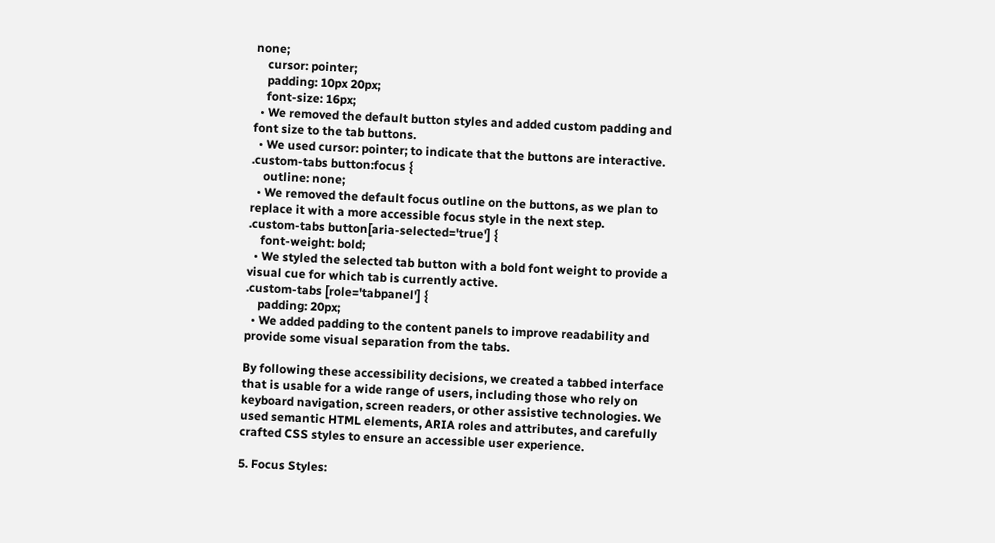none;
    cursor: pointer;
    padding: 10px 20px;
    font-size: 16px;
  • We removed the default button styles and added custom padding and font size to the tab buttons.
  • We used cursor: pointer; to indicate that the buttons are interactive.
.custom-tabs button:focus {
    outline: none;
  • We removed the default focus outline on the buttons, as we plan to replace it with a more accessible focus style in the next step.
.custom-tabs button[aria-selected='true'] {
    font-weight: bold;
  • We styled the selected tab button with a bold font weight to provide a visual cue for which tab is currently active.
.custom-tabs [role='tabpanel'] {
    padding: 20px;
  • We added padding to the content panels to improve readability and provide some visual separation from the tabs.

By following these accessibility decisions, we created a tabbed interface that is usable for a wide range of users, including those who rely on keyboard navigation, screen readers, or other assistive technologies. We used semantic HTML elements, ARIA roles and attributes, and carefully crafted CSS styles to ensure an accessible user experience.

5. Focus Styles: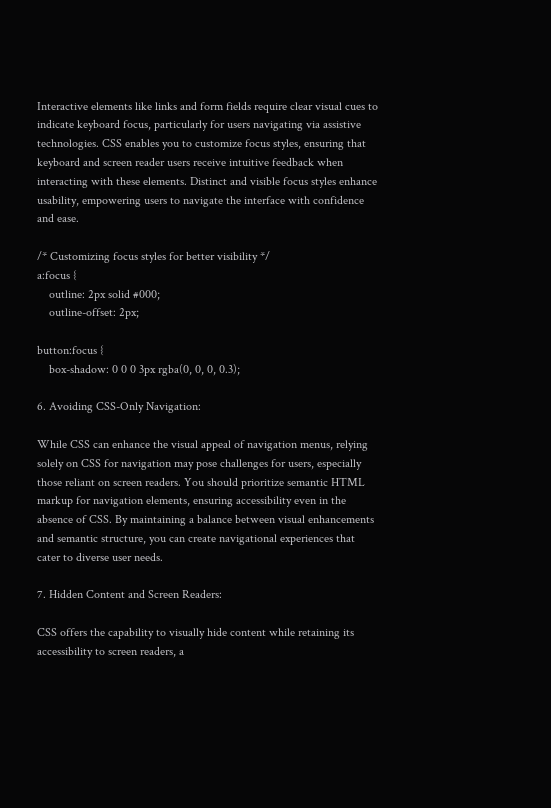Interactive elements like links and form fields require clear visual cues to indicate keyboard focus, particularly for users navigating via assistive technologies. CSS enables you to customize focus styles, ensuring that keyboard and screen reader users receive intuitive feedback when interacting with these elements. Distinct and visible focus styles enhance usability, empowering users to navigate the interface with confidence and ease.

/* Customizing focus styles for better visibility */
a:focus {
    outline: 2px solid #000;
    outline-offset: 2px;

button:focus {
    box-shadow: 0 0 0 3px rgba(0, 0, 0, 0.3);

6. Avoiding CSS-Only Navigation:

While CSS can enhance the visual appeal of navigation menus, relying solely on CSS for navigation may pose challenges for users, especially those reliant on screen readers. You should prioritize semantic HTML markup for navigation elements, ensuring accessibility even in the absence of CSS. By maintaining a balance between visual enhancements and semantic structure, you can create navigational experiences that cater to diverse user needs.

7. Hidden Content and Screen Readers:

CSS offers the capability to visually hide content while retaining its accessibility to screen readers, a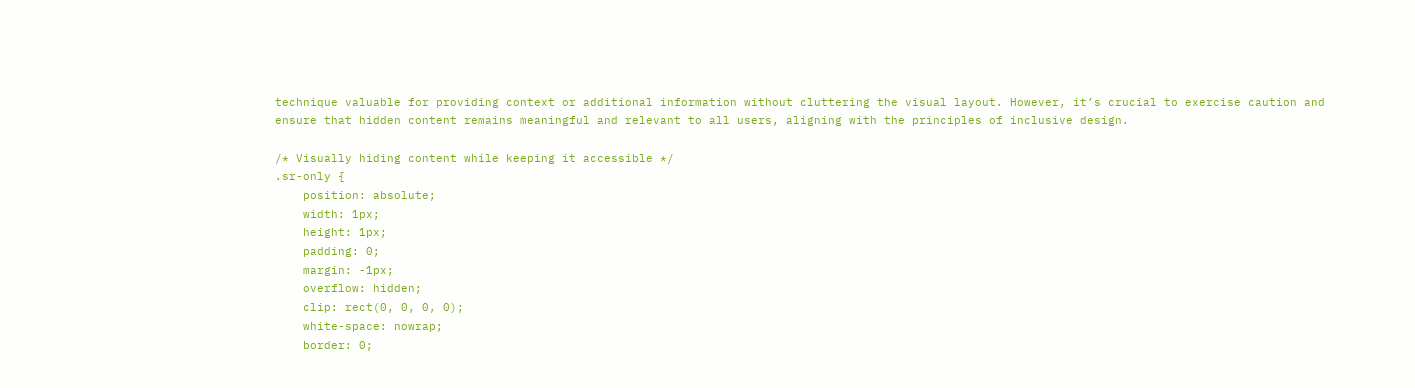technique valuable for providing context or additional information without cluttering the visual layout. However, it’s crucial to exercise caution and ensure that hidden content remains meaningful and relevant to all users, aligning with the principles of inclusive design.

/* Visually hiding content while keeping it accessible */
.sr-only {
    position: absolute;
    width: 1px;
    height: 1px;
    padding: 0;
    margin: -1px;
    overflow: hidden;
    clip: rect(0, 0, 0, 0);
    white-space: nowrap;
    border: 0;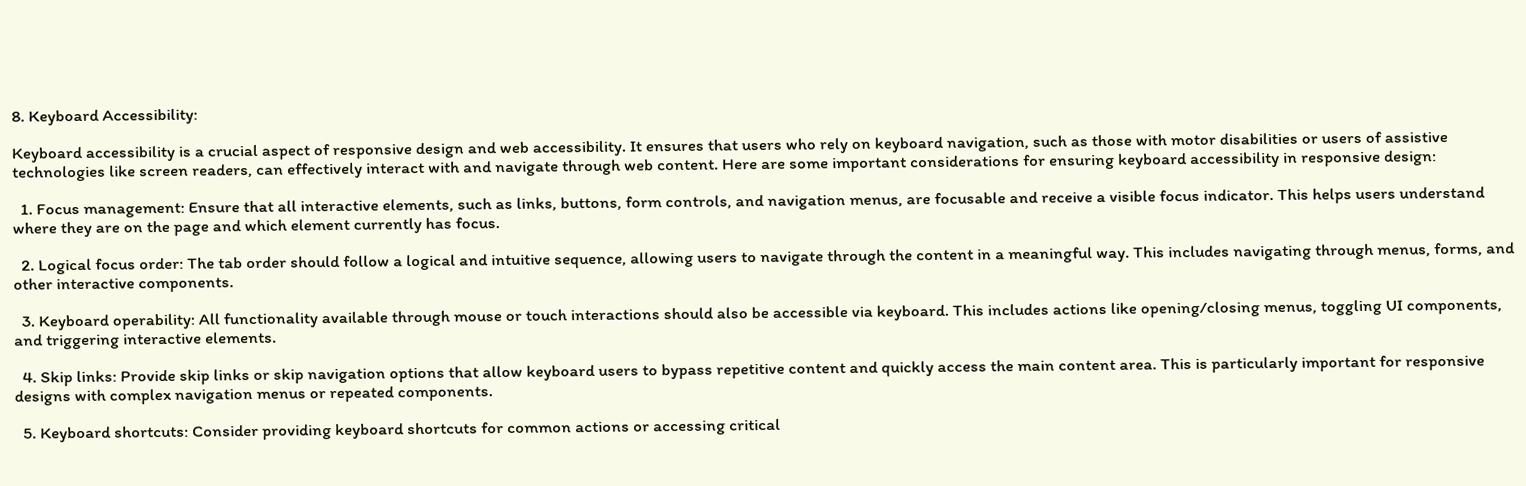8. Keyboard Accessibility:

Keyboard accessibility is a crucial aspect of responsive design and web accessibility. It ensures that users who rely on keyboard navigation, such as those with motor disabilities or users of assistive technologies like screen readers, can effectively interact with and navigate through web content. Here are some important considerations for ensuring keyboard accessibility in responsive design:

  1. Focus management: Ensure that all interactive elements, such as links, buttons, form controls, and navigation menus, are focusable and receive a visible focus indicator. This helps users understand where they are on the page and which element currently has focus.

  2. Logical focus order: The tab order should follow a logical and intuitive sequence, allowing users to navigate through the content in a meaningful way. This includes navigating through menus, forms, and other interactive components.

  3. Keyboard operability: All functionality available through mouse or touch interactions should also be accessible via keyboard. This includes actions like opening/closing menus, toggling UI components, and triggering interactive elements.

  4. Skip links: Provide skip links or skip navigation options that allow keyboard users to bypass repetitive content and quickly access the main content area. This is particularly important for responsive designs with complex navigation menus or repeated components.

  5. Keyboard shortcuts: Consider providing keyboard shortcuts for common actions or accessing critical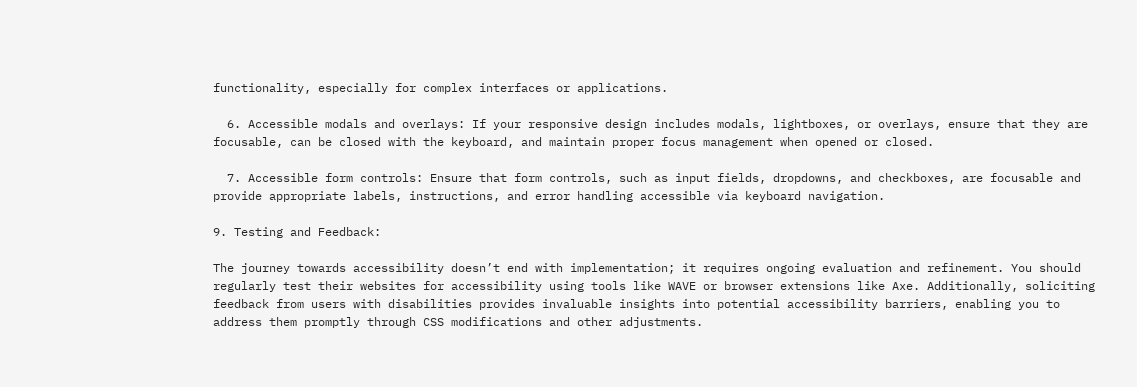functionality, especially for complex interfaces or applications.

  6. Accessible modals and overlays: If your responsive design includes modals, lightboxes, or overlays, ensure that they are focusable, can be closed with the keyboard, and maintain proper focus management when opened or closed.

  7. Accessible form controls: Ensure that form controls, such as input fields, dropdowns, and checkboxes, are focusable and provide appropriate labels, instructions, and error handling accessible via keyboard navigation.

9. Testing and Feedback:

The journey towards accessibility doesn’t end with implementation; it requires ongoing evaluation and refinement. You should regularly test their websites for accessibility using tools like WAVE or browser extensions like Axe. Additionally, soliciting feedback from users with disabilities provides invaluable insights into potential accessibility barriers, enabling you to address them promptly through CSS modifications and other adjustments.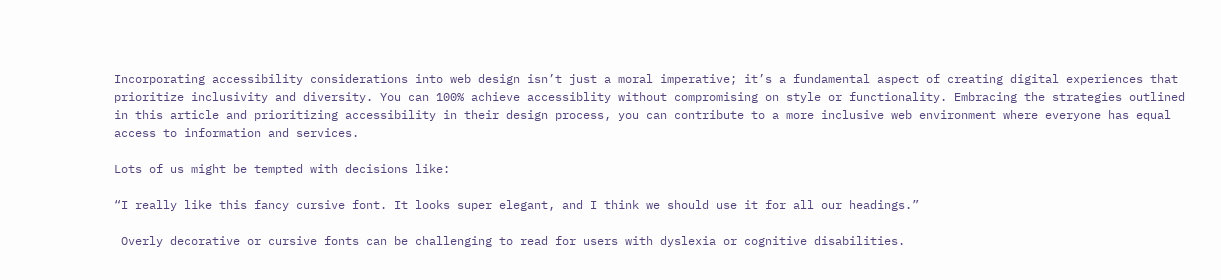Incorporating accessibility considerations into web design isn’t just a moral imperative; it’s a fundamental aspect of creating digital experiences that prioritize inclusivity and diversity. You can 100% achieve accessiblity without compromising on style or functionality. Embracing the strategies outlined in this article and prioritizing accessibility in their design process, you can contribute to a more inclusive web environment where everyone has equal access to information and services.

Lots of us might be tempted with decisions like:

“I really like this fancy cursive font. It looks super elegant, and I think we should use it for all our headings.”

 Overly decorative or cursive fonts can be challenging to read for users with dyslexia or cognitive disabilities.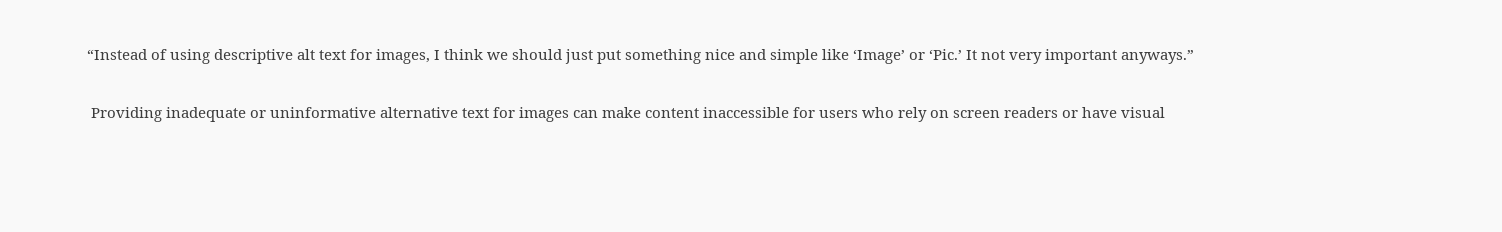“Instead of using descriptive alt text for images, I think we should just put something nice and simple like ‘Image’ or ‘Pic.’ It not very important anyways.”

 Providing inadequate or uninformative alternative text for images can make content inaccessible for users who rely on screen readers or have visual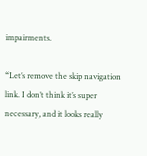impairments.

“Let’s remove the skip navigation link. I don’t think it’s super necessary, and it looks really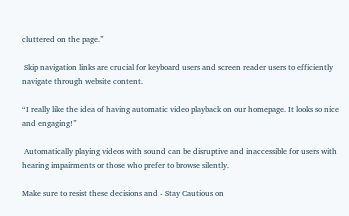cluttered on the page.”

 Skip navigation links are crucial for keyboard users and screen reader users to efficiently navigate through website content.

“I really like the idea of having automatic video playback on our homepage. It looks so nice and engaging!”

 Automatically playing videos with sound can be disruptive and inaccessible for users with hearing impairments or those who prefer to browse silently.

Make sure to resist these decisions and - Stay Cautious on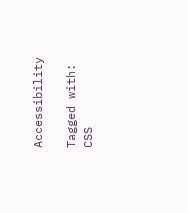Accessibility

Tagged with: CSS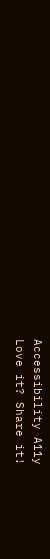Accessibility A11y
Love it? Share it!